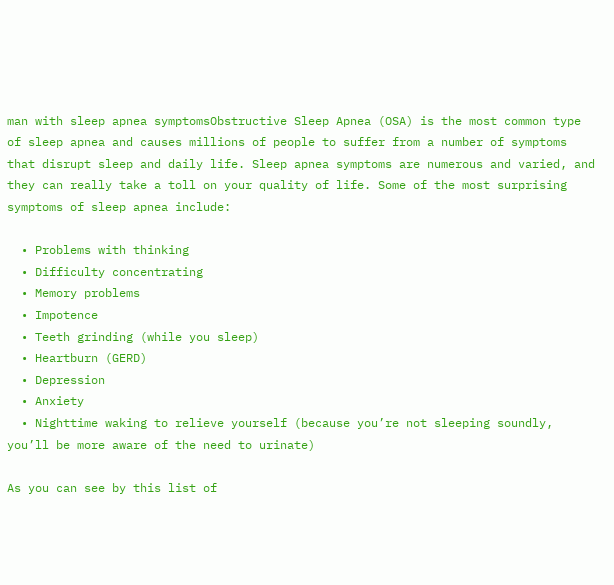man with sleep apnea symptomsObstructive Sleep Apnea (OSA) is the most common type of sleep apnea and causes millions of people to suffer from a number of symptoms that disrupt sleep and daily life. Sleep apnea symptoms are numerous and varied, and they can really take a toll on your quality of life. Some of the most surprising symptoms of sleep apnea include:

  • Problems with thinking
  • Difficulty concentrating
  • Memory problems
  • Impotence
  • Teeth grinding (while you sleep)
  • Heartburn (GERD)
  • Depression
  • Anxiety
  • Nighttime waking to relieve yourself (because you’re not sleeping soundly, you’ll be more aware of the need to urinate)

As you can see by this list of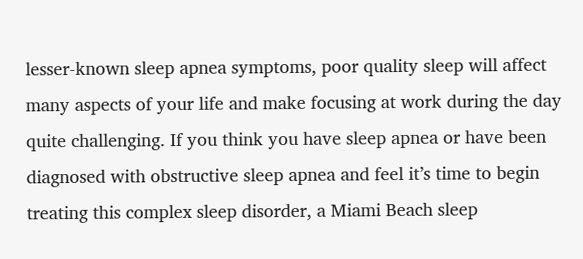lesser-known sleep apnea symptoms, poor quality sleep will affect many aspects of your life and make focusing at work during the day quite challenging. If you think you have sleep apnea or have been diagnosed with obstructive sleep apnea and feel it’s time to begin treating this complex sleep disorder, a Miami Beach sleep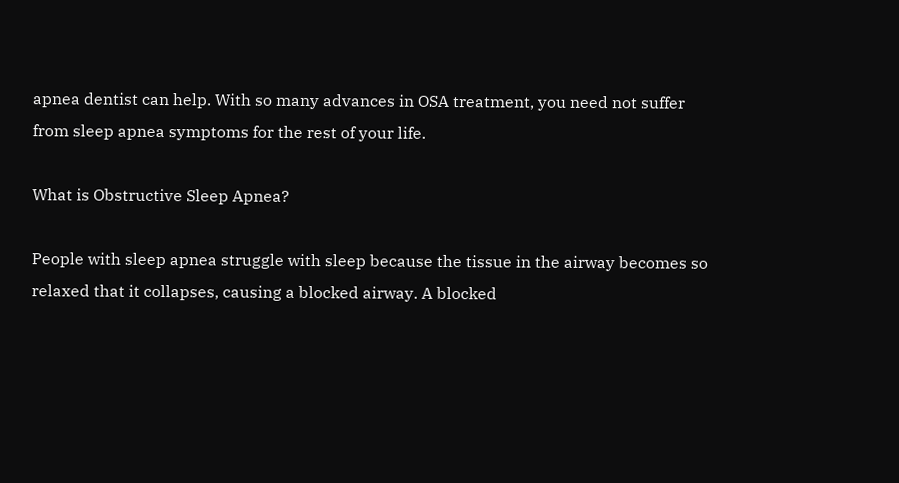apnea dentist can help. With so many advances in OSA treatment, you need not suffer from sleep apnea symptoms for the rest of your life.

What is Obstructive Sleep Apnea?

People with sleep apnea struggle with sleep because the tissue in the airway becomes so relaxed that it collapses, causing a blocked airway. A blocked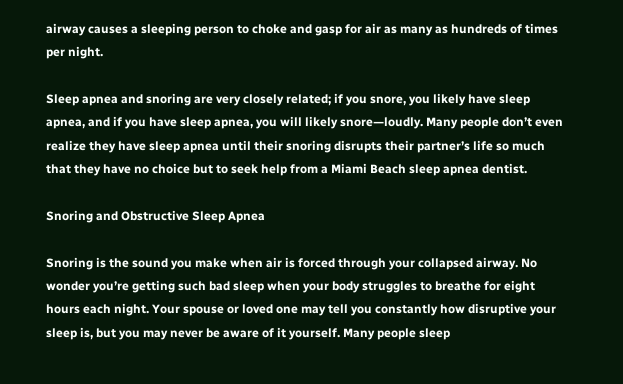airway causes a sleeping person to choke and gasp for air as many as hundreds of times per night.

Sleep apnea and snoring are very closely related; if you snore, you likely have sleep apnea, and if you have sleep apnea, you will likely snore—loudly. Many people don’t even realize they have sleep apnea until their snoring disrupts their partner’s life so much that they have no choice but to seek help from a Miami Beach sleep apnea dentist.

Snoring and Obstructive Sleep Apnea

Snoring is the sound you make when air is forced through your collapsed airway. No wonder you’re getting such bad sleep when your body struggles to breathe for eight hours each night. Your spouse or loved one may tell you constantly how disruptive your sleep is, but you may never be aware of it yourself. Many people sleep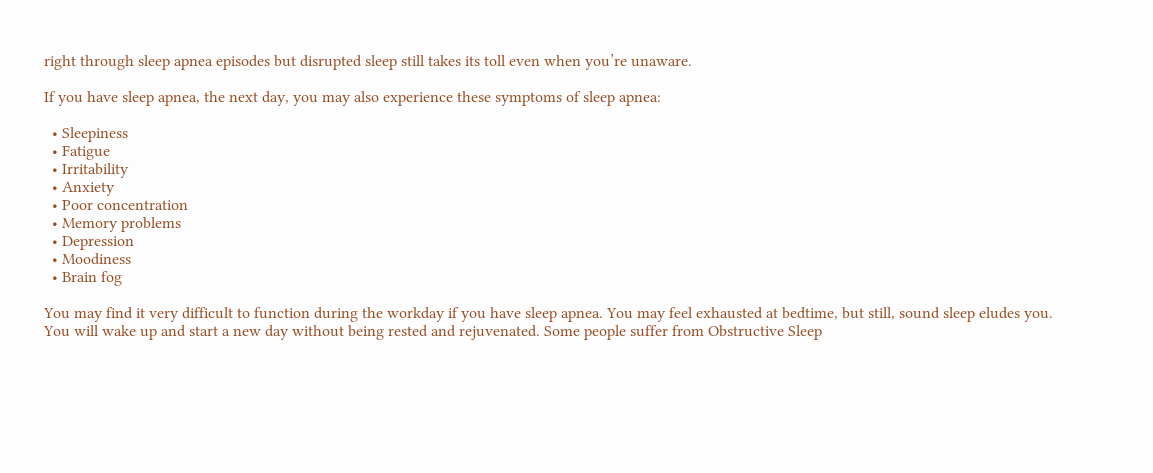right through sleep apnea episodes but disrupted sleep still takes its toll even when you’re unaware.

If you have sleep apnea, the next day, you may also experience these symptoms of sleep apnea:

  • Sleepiness
  • Fatigue
  • Irritability
  • Anxiety
  • Poor concentration
  • Memory problems
  • Depression
  • Moodiness
  • Brain fog

You may find it very difficult to function during the workday if you have sleep apnea. You may feel exhausted at bedtime, but still, sound sleep eludes you. You will wake up and start a new day without being rested and rejuvenated. Some people suffer from Obstructive Sleep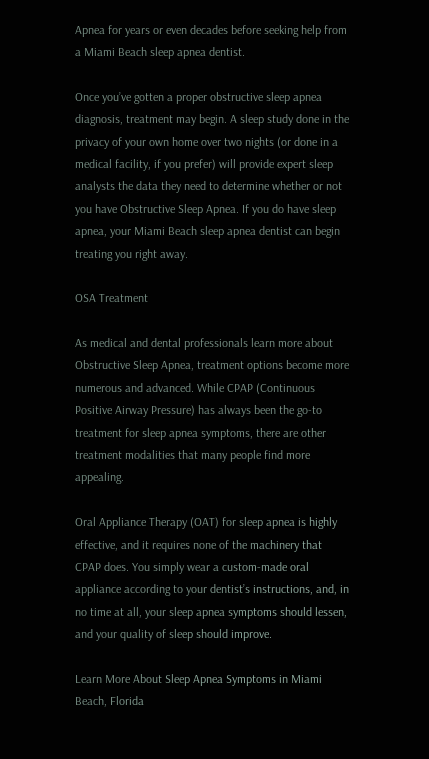Apnea for years or even decades before seeking help from a Miami Beach sleep apnea dentist.

Once you’ve gotten a proper obstructive sleep apnea diagnosis, treatment may begin. A sleep study done in the privacy of your own home over two nights (or done in a medical facility, if you prefer) will provide expert sleep analysts the data they need to determine whether or not you have Obstructive Sleep Apnea. If you do have sleep apnea, your Miami Beach sleep apnea dentist can begin treating you right away.

OSA Treatment

As medical and dental professionals learn more about Obstructive Sleep Apnea, treatment options become more numerous and advanced. While CPAP (Continuous Positive Airway Pressure) has always been the go-to treatment for sleep apnea symptoms, there are other treatment modalities that many people find more appealing.

Oral Appliance Therapy (OAT) for sleep apnea is highly effective, and it requires none of the machinery that CPAP does. You simply wear a custom-made oral appliance according to your dentist’s instructions, and, in no time at all, your sleep apnea symptoms should lessen, and your quality of sleep should improve.

Learn More About Sleep Apnea Symptoms in Miami Beach, Florida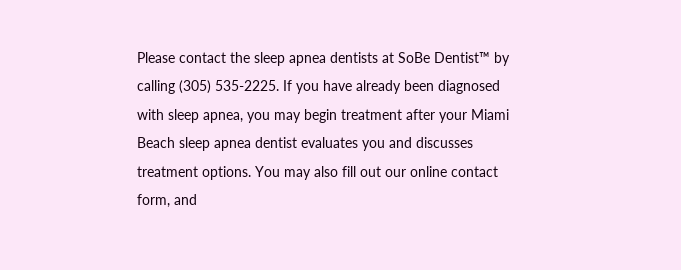Please contact the sleep apnea dentists at SoBe Dentist™ by calling (305) 535-2225. If you have already been diagnosed with sleep apnea, you may begin treatment after your Miami Beach sleep apnea dentist evaluates you and discusses treatment options. You may also fill out our online contact form, and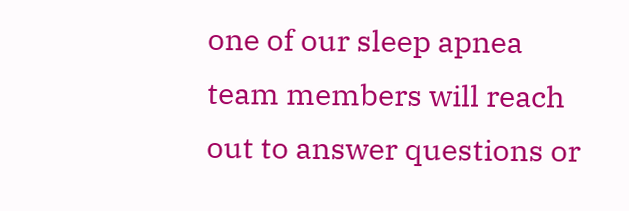one of our sleep apnea team members will reach out to answer questions or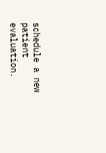schedule a new patient evaluation.